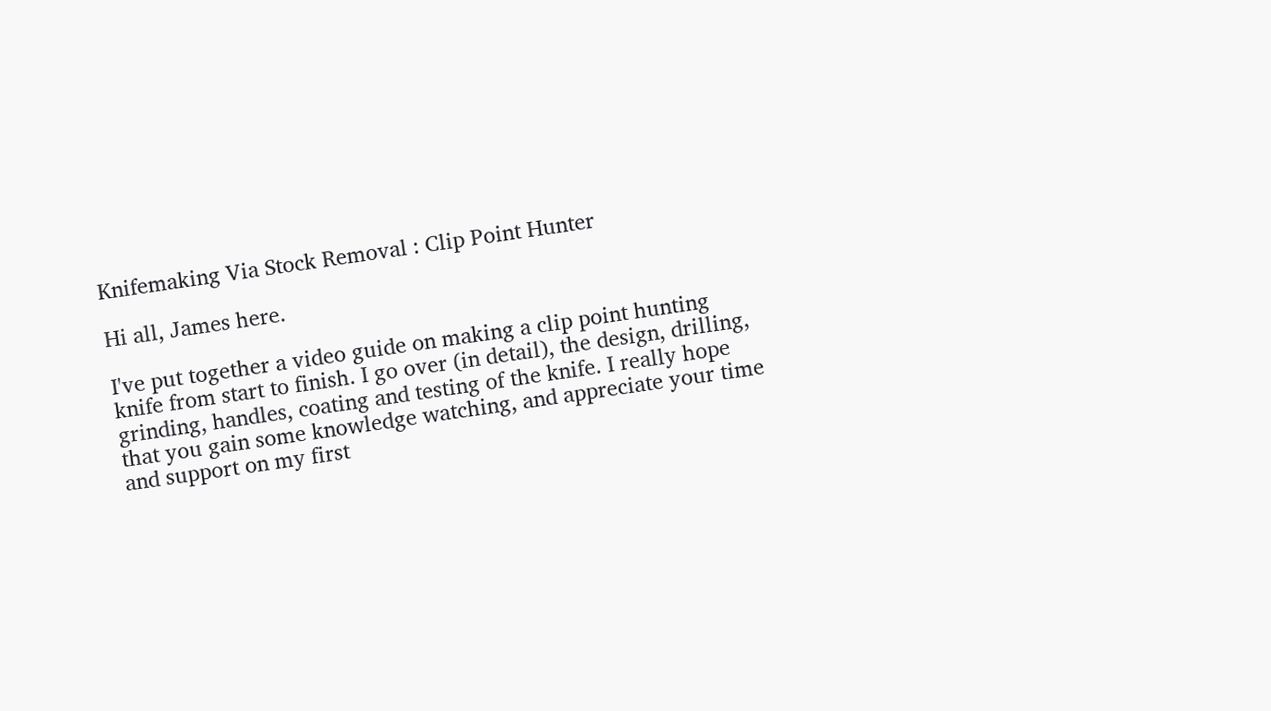Knifemaking Via Stock Removal : Clip Point Hunter

Hi all, James here.

I've put together a video guide on making a clip point hunting knife from start to finish. I go over (in detail), the design, drilling, grinding, handles, coating and testing of the knife. I really hope that you gain some knowledge watching, and appreciate your time and support on my first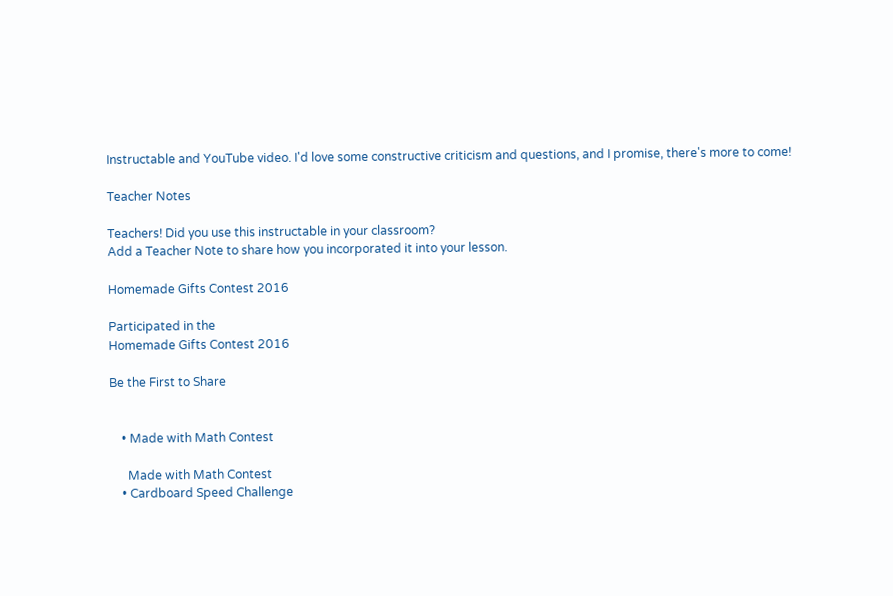Instructable and YouTube video. I'd love some constructive criticism and questions, and I promise, there's more to come!

Teacher Notes

Teachers! Did you use this instructable in your classroom?
Add a Teacher Note to share how you incorporated it into your lesson.

Homemade Gifts Contest 2016

Participated in the
Homemade Gifts Contest 2016

Be the First to Share


    • Made with Math Contest

      Made with Math Contest
    • Cardboard Speed Challenge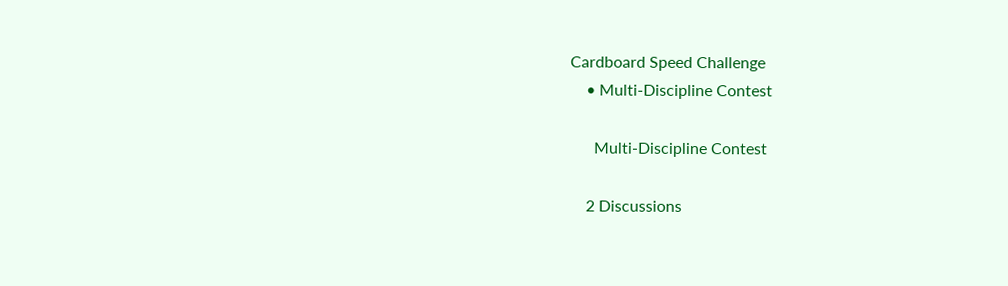Cardboard Speed Challenge
    • Multi-Discipline Contest

      Multi-Discipline Contest

    2 Discussions